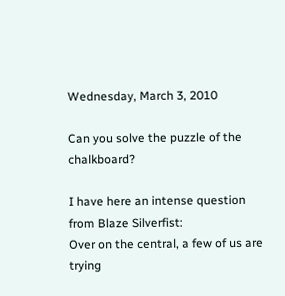Wednesday, March 3, 2010

Can you solve the puzzle of the chalkboard?

I have here an intense question from Blaze Silverfist:
Over on the central, a few of us are trying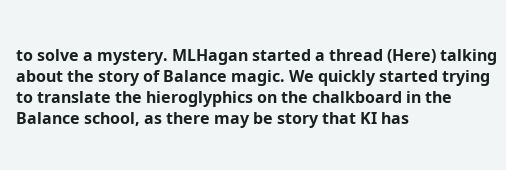to solve a mystery. MLHagan started a thread (Here) talking about the story of Balance magic. We quickly started trying to translate the hieroglyphics on the chalkboard in the Balance school, as there may be story that KI has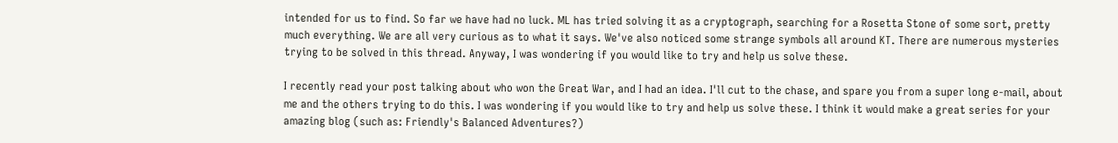intended for us to find. So far we have had no luck. ML has tried solving it as a cryptograph, searching for a Rosetta Stone of some sort, pretty much everything. We are all very curious as to what it says. We've also noticed some strange symbols all around KT. There are numerous mysteries trying to be solved in this thread. Anyway, I was wondering if you would like to try and help us solve these.

I recently read your post talking about who won the Great War, and I had an idea. I'll cut to the chase, and spare you from a super long e-mail, about me and the others trying to do this. I was wondering if you would like to try and help us solve these. I think it would make a great series for your amazing blog (such as: Friendly's Balanced Adventures?)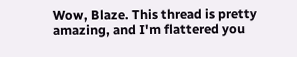Wow, Blaze. This thread is pretty amazing, and I'm flattered you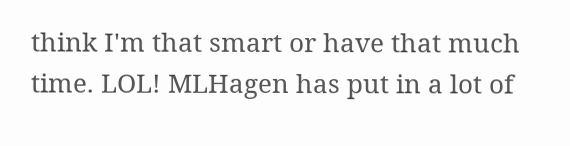think I'm that smart or have that much time. LOL! MLHagen has put in a lot of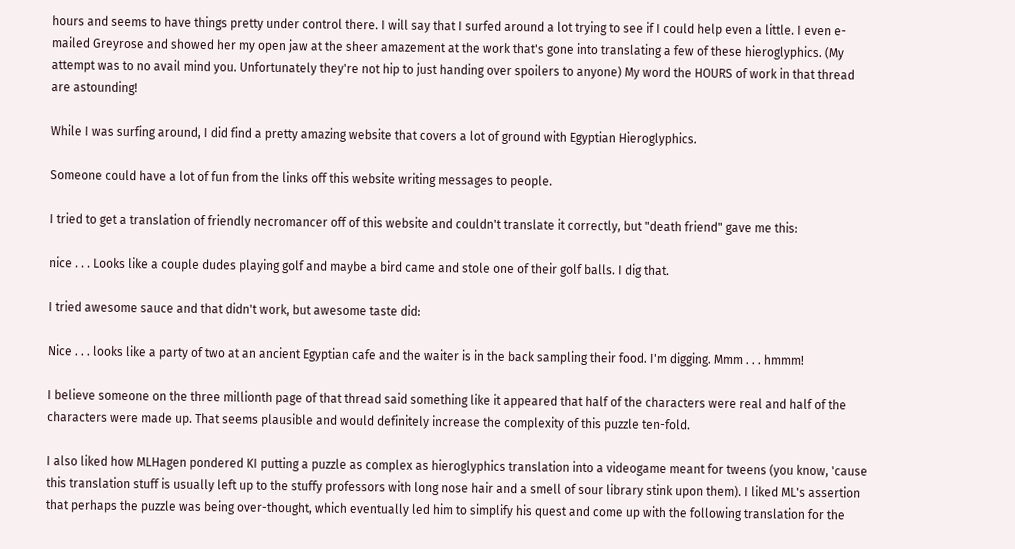hours and seems to have things pretty under control there. I will say that I surfed around a lot trying to see if I could help even a little. I even e-mailed Greyrose and showed her my open jaw at the sheer amazement at the work that's gone into translating a few of these hieroglyphics. (My attempt was to no avail mind you. Unfortunately they're not hip to just handing over spoilers to anyone) My word the HOURS of work in that thread are astounding!

While I was surfing around, I did find a pretty amazing website that covers a lot of ground with Egyptian Hieroglyphics.

Someone could have a lot of fun from the links off this website writing messages to people.

I tried to get a translation of friendly necromancer off of this website and couldn't translate it correctly, but "death friend" gave me this:

nice . . . Looks like a couple dudes playing golf and maybe a bird came and stole one of their golf balls. I dig that.

I tried awesome sauce and that didn't work, but awesome taste did:

Nice . . . looks like a party of two at an ancient Egyptian cafe and the waiter is in the back sampling their food. I'm digging. Mmm . . . hmmm!

I believe someone on the three millionth page of that thread said something like it appeared that half of the characters were real and half of the characters were made up. That seems plausible and would definitely increase the complexity of this puzzle ten-fold.

I also liked how MLHagen pondered KI putting a puzzle as complex as hieroglyphics translation into a videogame meant for tweens (you know, 'cause this translation stuff is usually left up to the stuffy professors with long nose hair and a smell of sour library stink upon them). I liked ML's assertion that perhaps the puzzle was being over-thought, which eventually led him to simplify his quest and come up with the following translation for the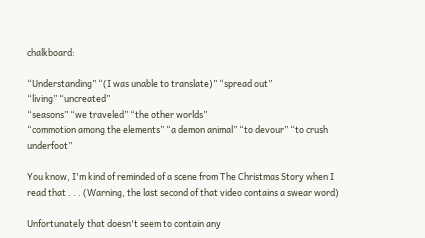chalkboard:

“Understanding” “(I was unable to translate)” “spread out”
“living” “uncreated”
“seasons” “we traveled” “the other worlds”
“commotion among the elements” “a demon animal” “to devour” “to crush underfoot”

You know, I'm kind of reminded of a scene from The Christmas Story when I read that . . . (Warning, the last second of that video contains a swear word)

Unfortunately that doesn't seem to contain any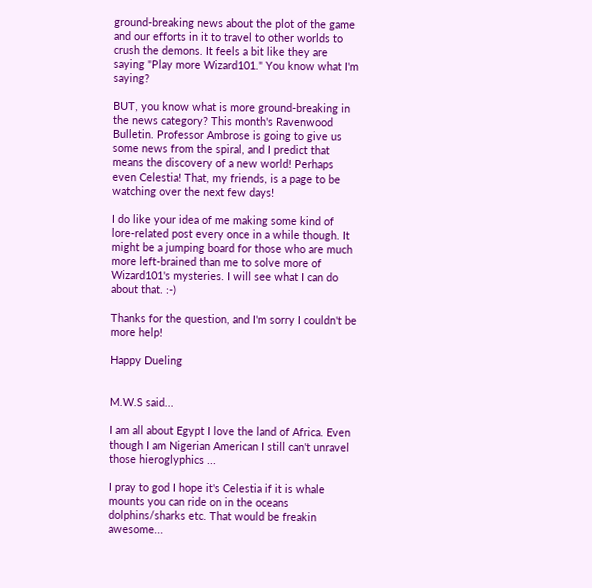ground-breaking news about the plot of the game and our efforts in it to travel to other worlds to crush the demons. It feels a bit like they are saying "Play more Wizard101." You know what I'm saying?

BUT, you know what is more ground-breaking in the news category? This month's Ravenwood Bulletin. Professor Ambrose is going to give us some news from the spiral, and I predict that means the discovery of a new world! Perhaps even Celestia! That, my friends, is a page to be watching over the next few days!

I do like your idea of me making some kind of lore-related post every once in a while though. It might be a jumping board for those who are much more left-brained than me to solve more of Wizard101's mysteries. I will see what I can do about that. :-)

Thanks for the question, and I'm sorry I couldn't be more help!

Happy Dueling


M.W.S said...

I am all about Egypt I love the land of Africa. Even though I am Nigerian American I still can't unravel those hieroglyphics ...

I pray to god I hope it's Celestia if it is whale mounts you can ride on in the oceans dolphins/sharks etc. That would be freakin awesome...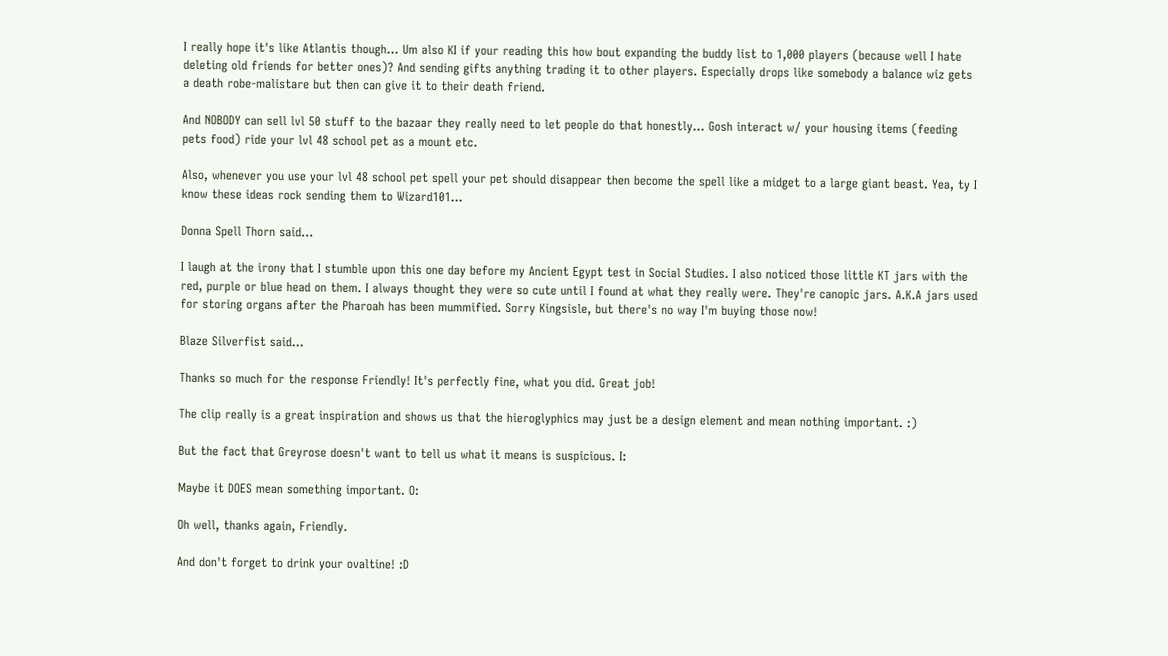I really hope it's like Atlantis though... Um also KI if your reading this how bout expanding the buddy list to 1,000 players (because well I hate deleting old friends for better ones)? And sending gifts anything trading it to other players. Especially drops like somebody a balance wiz gets a death robe-malistare but then can give it to their death friend.

And NOBODY can sell lvl 50 stuff to the bazaar they really need to let people do that honestly... Gosh interact w/ your housing items (feeding pets food) ride your lvl 48 school pet as a mount etc.

Also, whenever you use your lvl 48 school pet spell your pet should disappear then become the spell like a midget to a large giant beast. Yea, ty I know these ideas rock sending them to Wizard101...

Donna Spell Thorn said...

I laugh at the irony that I stumble upon this one day before my Ancient Egypt test in Social Studies. I also noticed those little KT jars with the red, purple or blue head on them. I always thought they were so cute until I found at what they really were. They're canopic jars. A.K.A jars used for storing organs after the Pharoah has been mummified. Sorry Kingsisle, but there's no way I'm buying those now!

Blaze Silverfist said...

Thanks so much for the response Friendly! It's perfectly fine, what you did. Great job!

The clip really is a great inspiration and shows us that the hieroglyphics may just be a design element and mean nothing important. :)

But the fact that Greyrose doesn't want to tell us what it means is suspicious. I:

Maybe it DOES mean something important. O:

Oh well, thanks again, Friendly.

And don't forget to drink your ovaltine! :D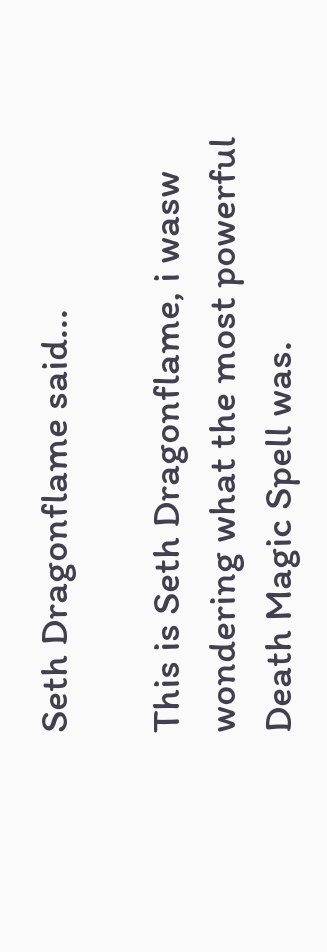Seth Dragonflame said...

This is Seth Dragonflame, i wasw wondering what the most powerful Death Magic Spell was.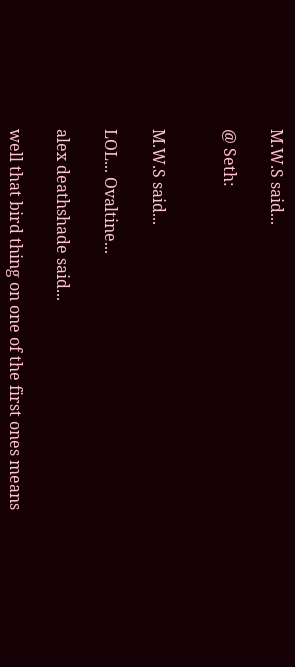M.W.S said...

@ Seth:


M.W.S said...

LOL... Ovaltine...

alex deathshade said...

well that bird thing on one of the first ones means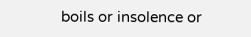boils or insolence or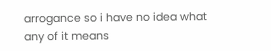arrogance so i have no idea what any of it means